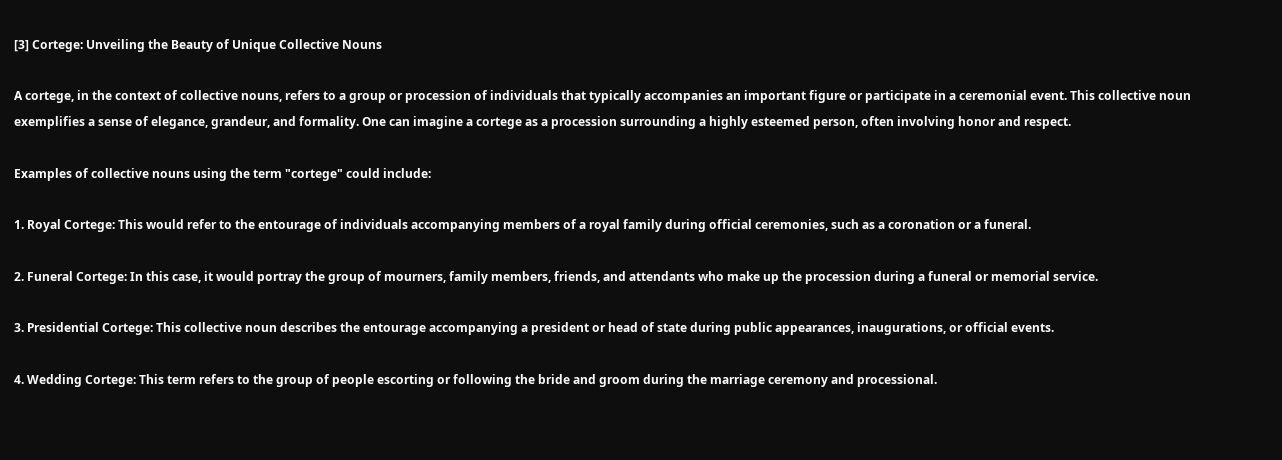[3] Cortege: Unveiling the Beauty of Unique Collective Nouns

A cortege, in the context of collective nouns, refers to a group or procession of individuals that typically accompanies an important figure or participate in a ceremonial event. This collective noun exemplifies a sense of elegance, grandeur, and formality. One can imagine a cortege as a procession surrounding a highly esteemed person, often involving honor and respect.

Examples of collective nouns using the term "cortege" could include:

1. Royal Cortege: This would refer to the entourage of individuals accompanying members of a royal family during official ceremonies, such as a coronation or a funeral.

2. Funeral Cortege: In this case, it would portray the group of mourners, family members, friends, and attendants who make up the procession during a funeral or memorial service.

3. Presidential Cortege: This collective noun describes the entourage accompanying a president or head of state during public appearances, inaugurations, or official events.

4. Wedding Cortege: This term refers to the group of people escorting or following the bride and groom during the marriage ceremony and processional.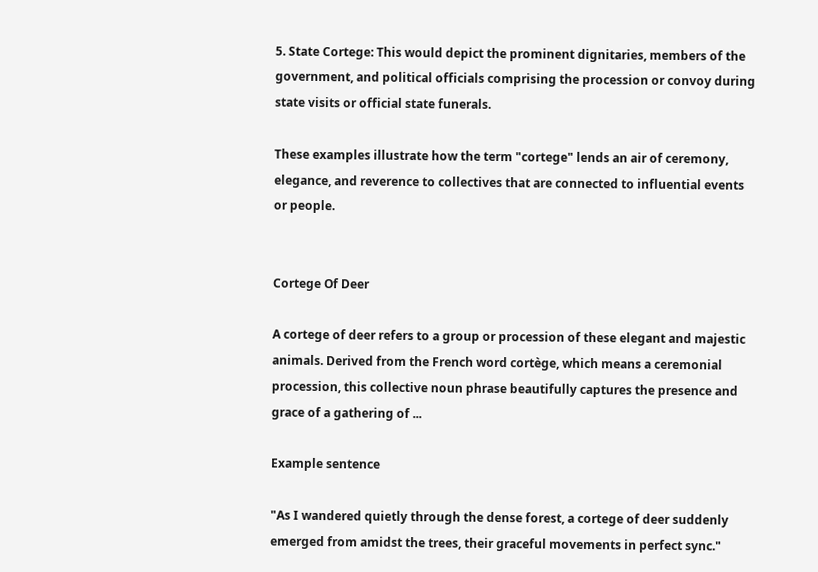5. State Cortege: This would depict the prominent dignitaries, members of the government, and political officials comprising the procession or convoy during state visits or official state funerals.

These examples illustrate how the term "cortege" lends an air of ceremony, elegance, and reverence to collectives that are connected to influential events or people.


Cortege Of Deer

A cortege of deer refers to a group or procession of these elegant and majestic animals. Derived from the French word cortège, which means a ceremonial procession, this collective noun phrase beautifully captures the presence and grace of a gathering of ...

Example sentence

"As I wandered quietly through the dense forest, a cortege of deer suddenly emerged from amidst the trees, their graceful movements in perfect sync."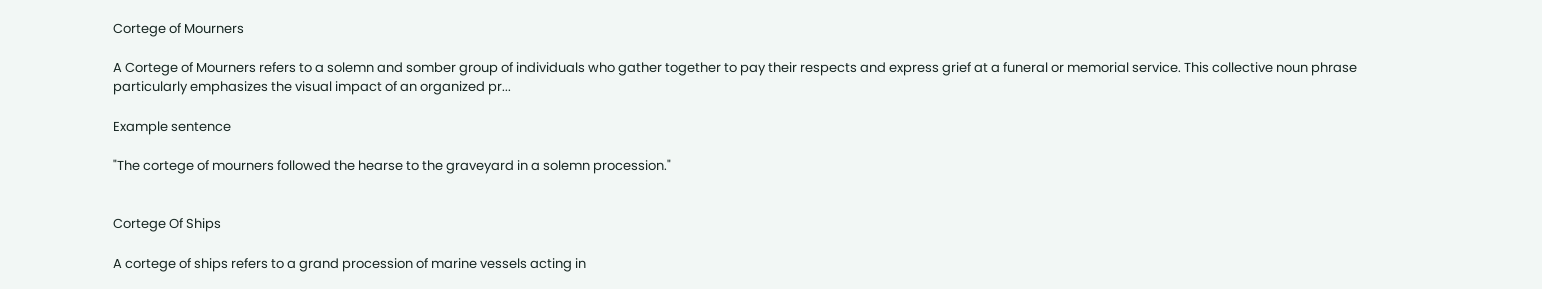Cortege of Mourners

A Cortege of Mourners refers to a solemn and somber group of individuals who gather together to pay their respects and express grief at a funeral or memorial service. This collective noun phrase particularly emphasizes the visual impact of an organized pr...

Example sentence

"The cortege of mourners followed the hearse to the graveyard in a solemn procession."


Cortege Of Ships

A cortege of ships refers to a grand procession of marine vessels acting in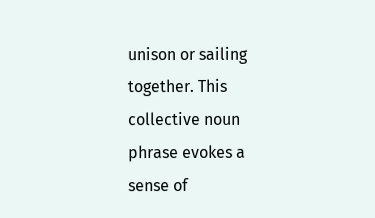unison or sailing together. This collective noun phrase evokes a sense of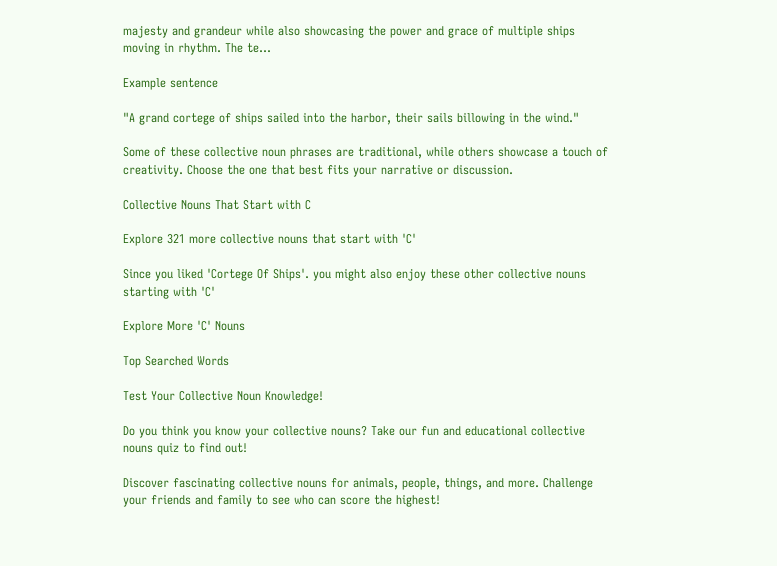majesty and grandeur while also showcasing the power and grace of multiple ships moving in rhythm. The te...

Example sentence

"A grand cortege of ships sailed into the harbor, their sails billowing in the wind."

Some of these collective noun phrases are traditional, while others showcase a touch of creativity. Choose the one that best fits your narrative or discussion.

Collective Nouns That Start with C

Explore 321 more collective nouns that start with 'C'

Since you liked 'Cortege Of Ships'. you might also enjoy these other collective nouns starting with 'C'

Explore More 'C' Nouns

Top Searched Words

Test Your Collective Noun Knowledge!

Do you think you know your collective nouns? Take our fun and educational collective nouns quiz to find out!

Discover fascinating collective nouns for animals, people, things, and more. Challenge your friends and family to see who can score the highest!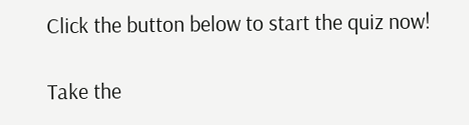Click the button below to start the quiz now!

Take the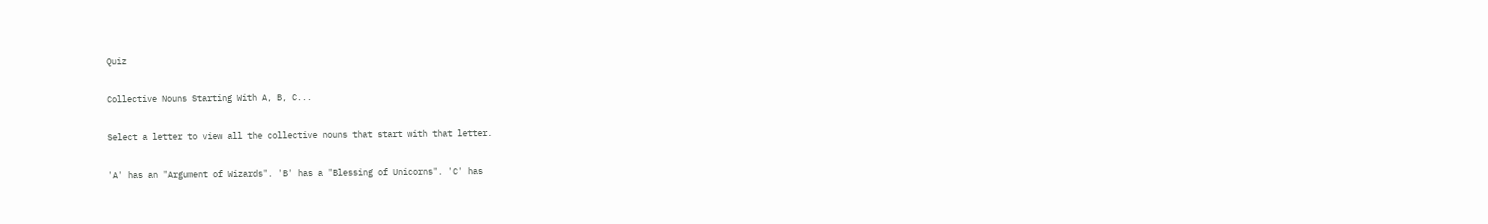Quiz

Collective Nouns Starting With A, B, C...

Select a letter to view all the collective nouns that start with that letter.

'A' has an "Argument of Wizards". 'B' has a "Blessing of Unicorns". 'C' has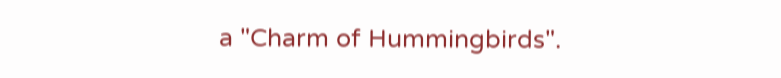a "Charm of Hummingbirds".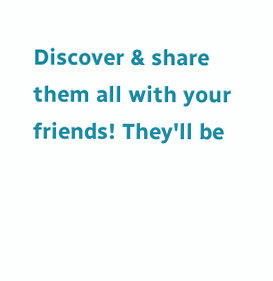Discover & share them all with your friends! They'll be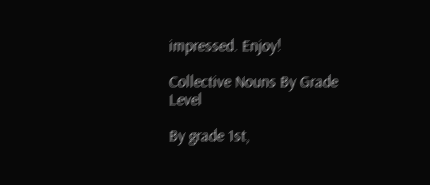impressed. Enjoy!

Collective Nouns By Grade Level

By grade 1st,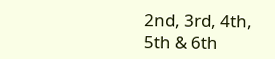2nd, 3rd, 4th, 5th & 6th